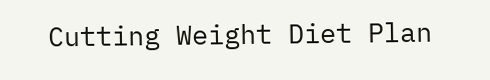Cutting Weight Diet Plan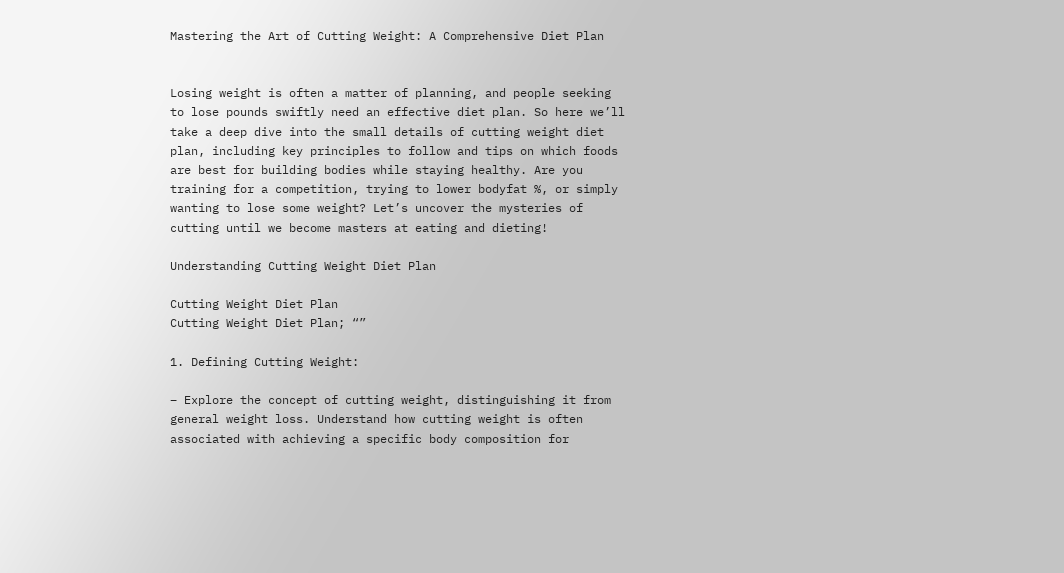Mastering the Art of Cutting Weight: A Comprehensive Diet Plan


Losing weight is often a matter of planning, and people seeking to lose pounds swiftly need an effective diet plan. So here we’ll take a deep dive into the small details of cutting weight diet plan, including key principles to follow and tips on which foods are best for building bodies while staying healthy. Are you training for a competition, trying to lower bodyfat %, or simply wanting to lose some weight? Let’s uncover the mysteries of cutting until we become masters at eating and dieting!

Understanding Cutting Weight Diet Plan

Cutting Weight Diet Plan
Cutting Weight Diet Plan; “”

1. Defining Cutting Weight:

– Explore the concept of cutting weight, distinguishing it from general weight loss. Understand how cutting weight is often associated with achieving a specific body composition for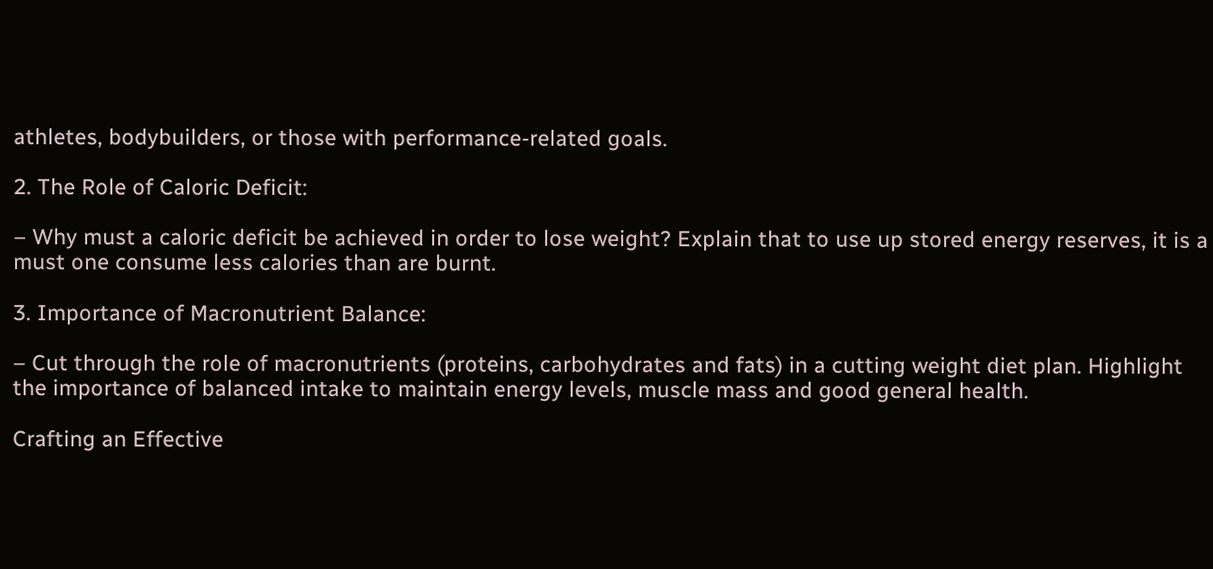athletes, bodybuilders, or those with performance-related goals.

2. The Role of Caloric Deficit:

– Why must a caloric deficit be achieved in order to lose weight? Explain that to use up stored energy reserves, it is a must one consume less calories than are burnt.

3. Importance of Macronutrient Balance:

– Cut through the role of macronutrients (proteins, carbohydrates and fats) in a cutting weight diet plan. Highlight the importance of balanced intake to maintain energy levels, muscle mass and good general health.

Crafting an Effective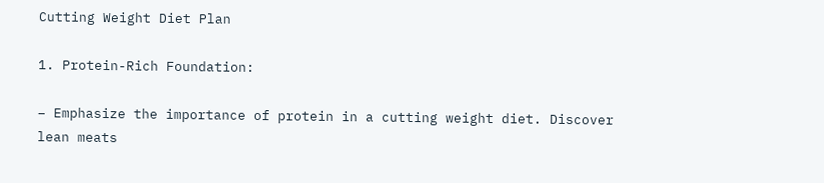Cutting Weight Diet Plan

1. Protein-Rich Foundation:

– Emphasize the importance of protein in a cutting weight diet. Discover lean meats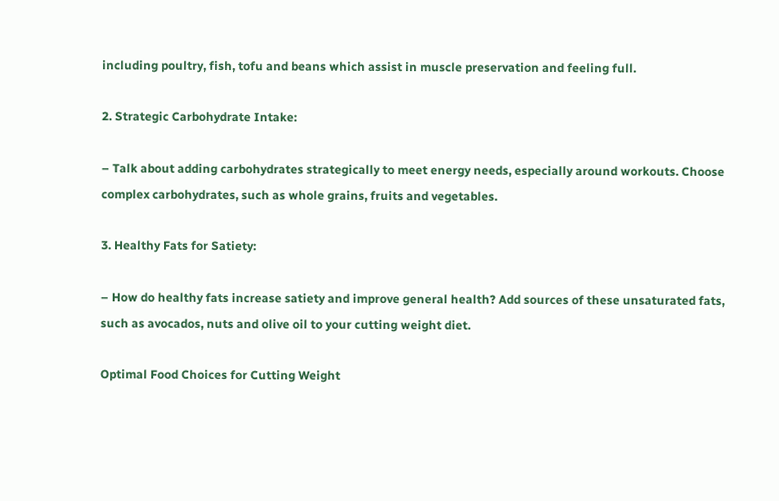including poultry, fish, tofu and beans which assist in muscle preservation and feeling full.

2. Strategic Carbohydrate Intake:

– Talk about adding carbohydrates strategically to meet energy needs, especially around workouts. Choose complex carbohydrates, such as whole grains, fruits and vegetables.

3. Healthy Fats for Satiety:

– How do healthy fats increase satiety and improve general health? Add sources of these unsaturated fats, such as avocados, nuts and olive oil to your cutting weight diet.

Optimal Food Choices for Cutting Weight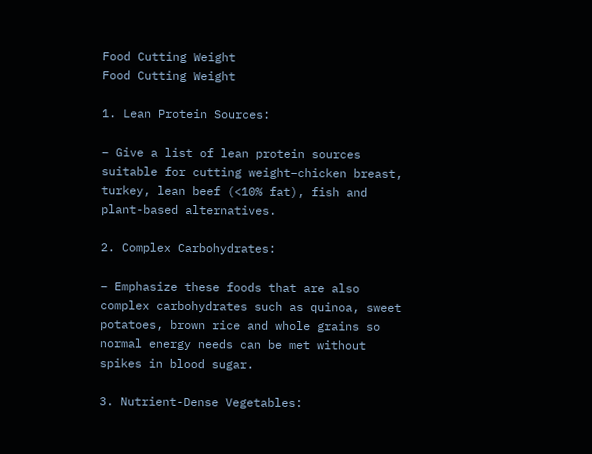Food Cutting Weight
Food Cutting Weight

1. Lean Protein Sources:

– Give a list of lean protein sources suitable for cutting weight–chicken breast, turkey, lean beef (<10% fat), fish and plant-based alternatives.

2. Complex Carbohydrates:

– Emphasize these foods that are also complex carbohydrates such as quinoa, sweet potatoes, brown rice and whole grains so normal energy needs can be met without spikes in blood sugar.

3. Nutrient-Dense Vegetables: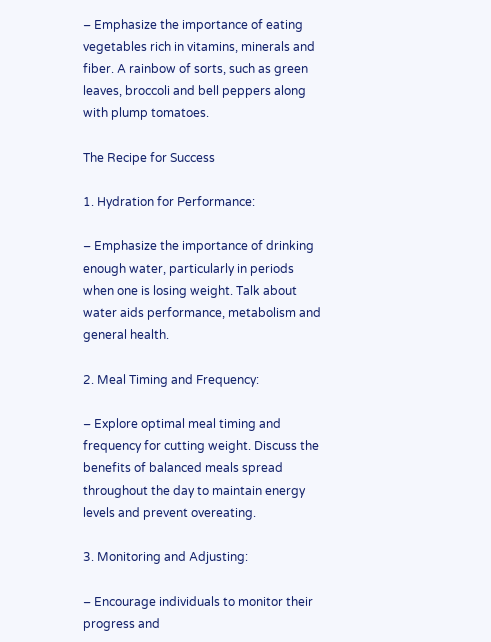– Emphasize the importance of eating vegetables rich in vitamins, minerals and fiber. A rainbow of sorts, such as green leaves, broccoli and bell peppers along with plump tomatoes.

The Recipe for Success

1. Hydration for Performance:

– Emphasize the importance of drinking enough water, particularly in periods when one is losing weight. Talk about water aids performance, metabolism and general health.

2. Meal Timing and Frequency:

– Explore optimal meal timing and frequency for cutting weight. Discuss the benefits of balanced meals spread throughout the day to maintain energy levels and prevent overeating.

3. Monitoring and Adjusting:

– Encourage individuals to monitor their progress and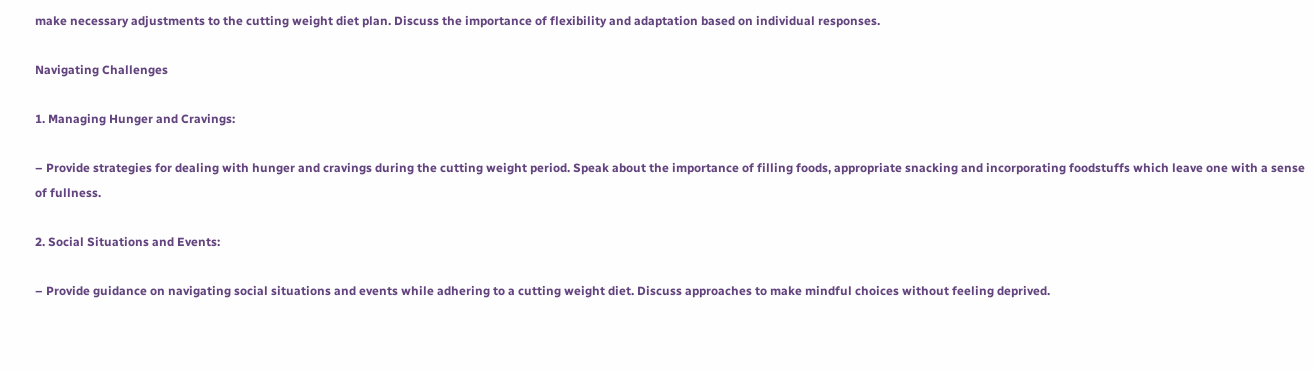make necessary adjustments to the cutting weight diet plan. Discuss the importance of flexibility and adaptation based on individual responses.

Navigating Challenges

1. Managing Hunger and Cravings:

– Provide strategies for dealing with hunger and cravings during the cutting weight period. Speak about the importance of filling foods, appropriate snacking and incorporating foodstuffs which leave one with a sense of fullness.

2. Social Situations and Events:

– Provide guidance on navigating social situations and events while adhering to a cutting weight diet. Discuss approaches to make mindful choices without feeling deprived.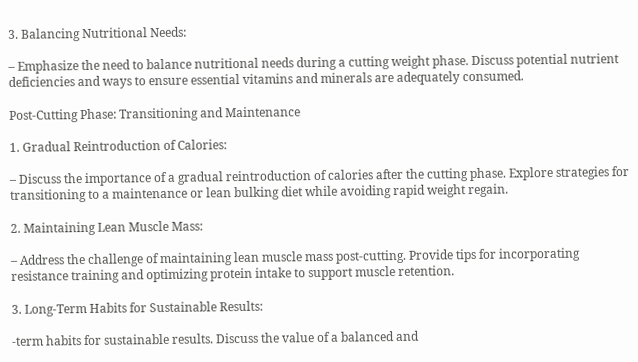3. Balancing Nutritional Needs:

– Emphasize the need to balance nutritional needs during a cutting weight phase. Discuss potential nutrient deficiencies and ways to ensure essential vitamins and minerals are adequately consumed.

Post-Cutting Phase: Transitioning and Maintenance

1. Gradual Reintroduction of Calories:

– Discuss the importance of a gradual reintroduction of calories after the cutting phase. Explore strategies for transitioning to a maintenance or lean bulking diet while avoiding rapid weight regain.

2. Maintaining Lean Muscle Mass:

– Address the challenge of maintaining lean muscle mass post-cutting. Provide tips for incorporating resistance training and optimizing protein intake to support muscle retention.

3. Long-Term Habits for Sustainable Results:

-term habits for sustainable results. Discuss the value of a balanced and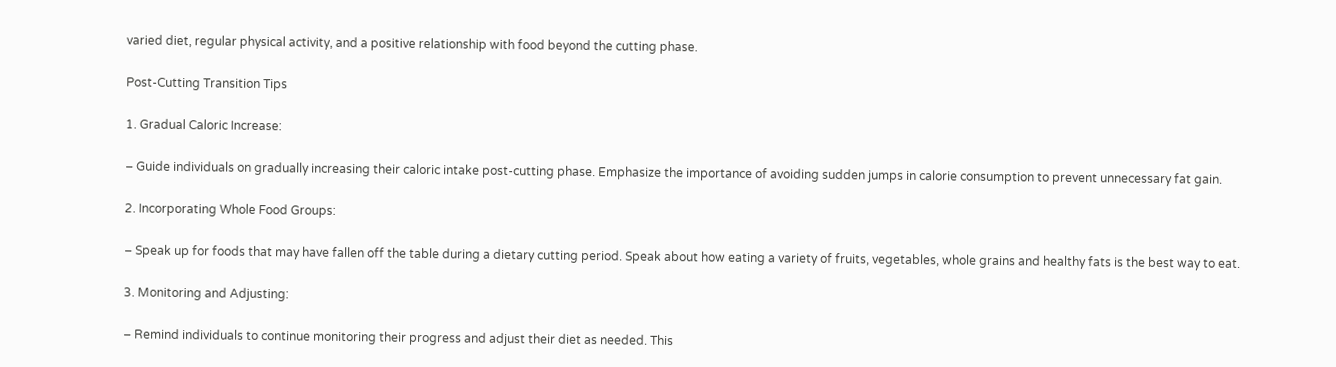varied diet, regular physical activity, and a positive relationship with food beyond the cutting phase.

Post-Cutting Transition Tips

1. Gradual Caloric Increase:

– Guide individuals on gradually increasing their caloric intake post-cutting phase. Emphasize the importance of avoiding sudden jumps in calorie consumption to prevent unnecessary fat gain.

2. Incorporating Whole Food Groups:

– Speak up for foods that may have fallen off the table during a dietary cutting period. Speak about how eating a variety of fruits, vegetables, whole grains and healthy fats is the best way to eat.

3. Monitoring and Adjusting:

– Remind individuals to continue monitoring their progress and adjust their diet as needed. This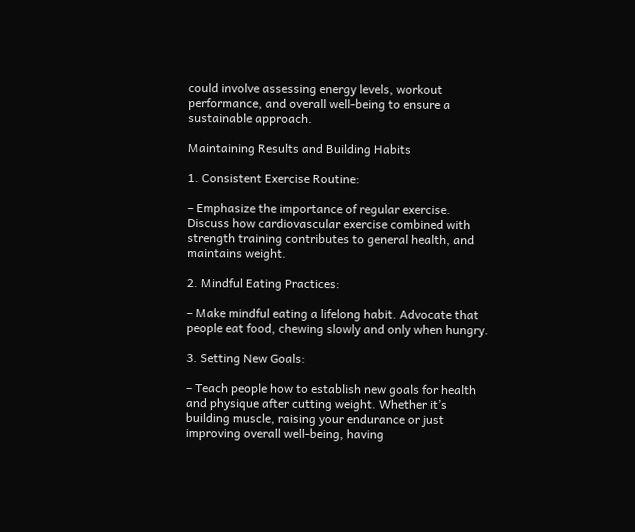could involve assessing energy levels, workout performance, and overall well-being to ensure a sustainable approach.

Maintaining Results and Building Habits

1. Consistent Exercise Routine:

– Emphasize the importance of regular exercise. Discuss how cardiovascular exercise combined with strength training contributes to general health, and maintains weight.

2. Mindful Eating Practices:

– Make mindful eating a lifelong habit. Advocate that people eat food, chewing slowly and only when hungry.

3. Setting New Goals:

– Teach people how to establish new goals for health and physique after cutting weight. Whether it’s building muscle, raising your endurance or just improving overall well-being, having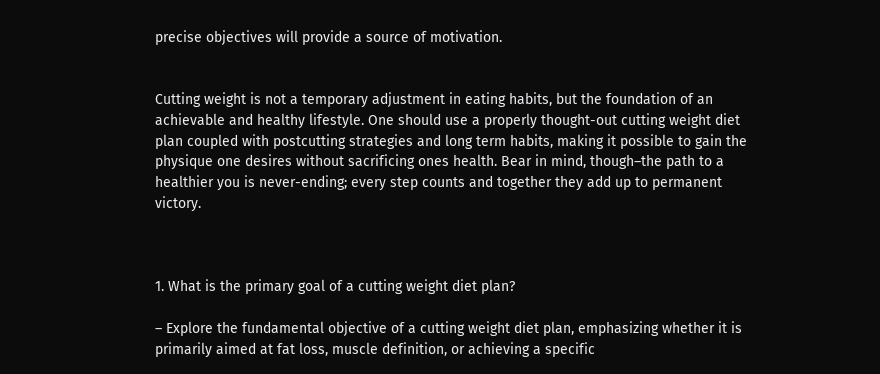precise objectives will provide a source of motivation.


Cutting weight is not a temporary adjustment in eating habits, but the foundation of an achievable and healthy lifestyle. One should use a properly thought-out cutting weight diet plan coupled with postcutting strategies and long term habits, making it possible to gain the physique one desires without sacrificing ones health. Bear in mind, though–the path to a healthier you is never-ending; every step counts and together they add up to permanent victory.



1. What is the primary goal of a cutting weight diet plan?

– Explore the fundamental objective of a cutting weight diet plan, emphasizing whether it is primarily aimed at fat loss, muscle definition, or achieving a specific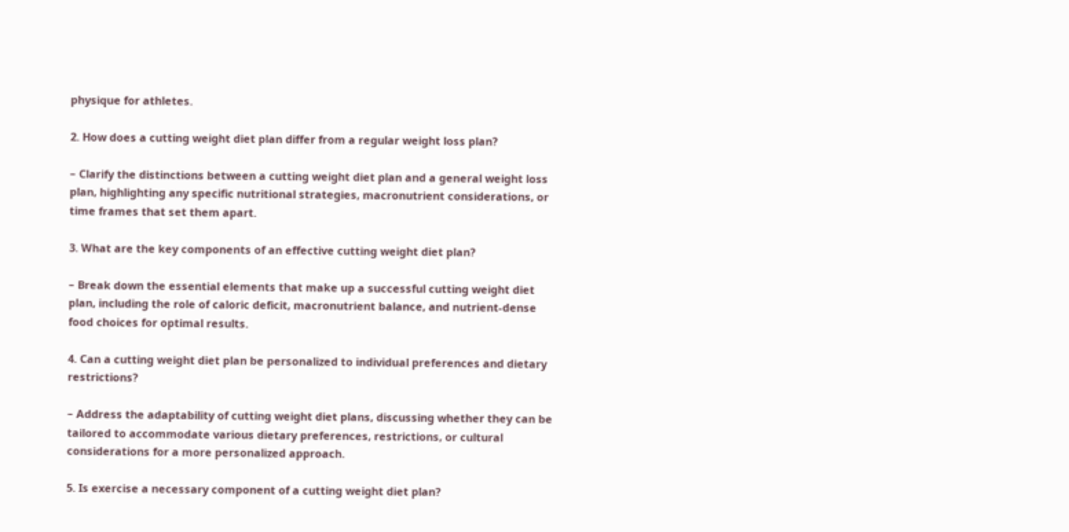physique for athletes.

2. How does a cutting weight diet plan differ from a regular weight loss plan?

– Clarify the distinctions between a cutting weight diet plan and a general weight loss plan, highlighting any specific nutritional strategies, macronutrient considerations, or time frames that set them apart.

3. What are the key components of an effective cutting weight diet plan?

– Break down the essential elements that make up a successful cutting weight diet plan, including the role of caloric deficit, macronutrient balance, and nutrient-dense food choices for optimal results.

4. Can a cutting weight diet plan be personalized to individual preferences and dietary restrictions?

– Address the adaptability of cutting weight diet plans, discussing whether they can be tailored to accommodate various dietary preferences, restrictions, or cultural considerations for a more personalized approach.

5. Is exercise a necessary component of a cutting weight diet plan?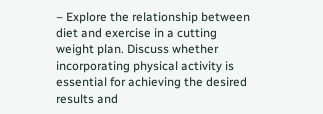– Explore the relationship between diet and exercise in a cutting weight plan. Discuss whether incorporating physical activity is essential for achieving the desired results and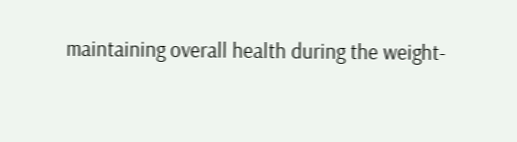maintaining overall health during the weight-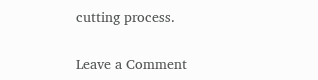cutting process.

Leave a Comment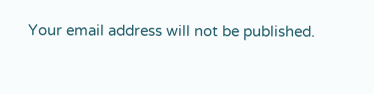Your email address will not be published.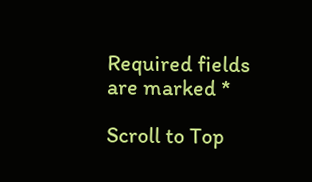Required fields are marked *

Scroll to Top